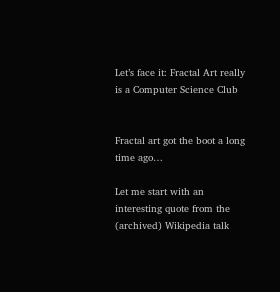Let’s face it: Fractal Art really is a Computer Science Club


Fractal art got the boot a long time ago…

Let me start with an interesting quote from the (archived) Wikipedia talk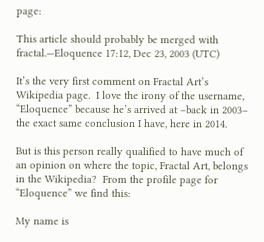page:

This article should probably be merged with fractal.—Eloquence 17:12, Dec 23, 2003 (UTC)

It’s the very first comment on Fractal Art’s Wikipedia page.  I love the irony of the username, “Eloquence” because he’s arrived at –back in 2003– the exact same conclusion I have, here in 2014.

But is this person really qualified to have much of an opinion on where the topic, Fractal Art, belongs in the Wikipedia?  From the profile page for “Eloquence” we find this:

My name is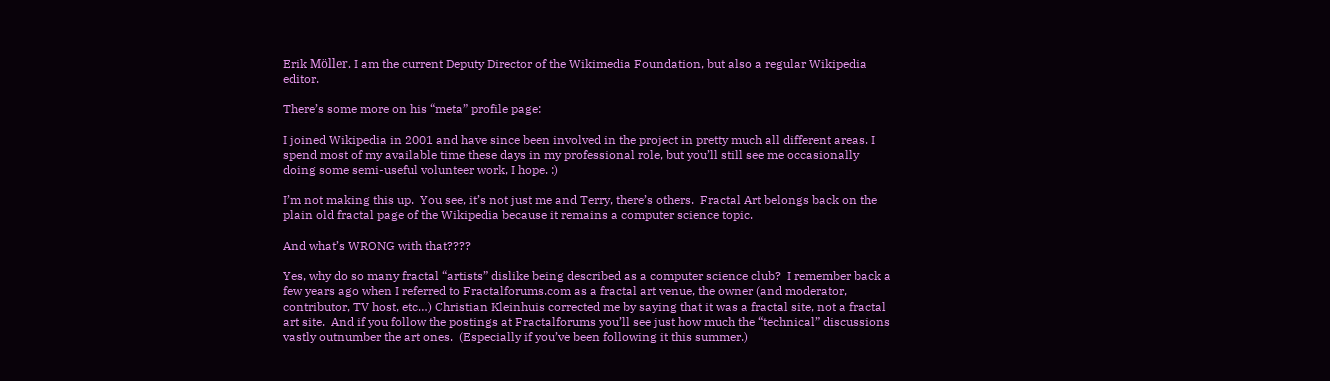Erik Möller. I am the current Deputy Director of the Wikimedia Foundation, but also a regular Wikipedia editor.

There’s some more on his “meta” profile page:

I joined Wikipedia in 2001 and have since been involved in the project in pretty much all different areas. I spend most of my available time these days in my professional role, but you’ll still see me occasionally doing some semi-useful volunteer work, I hope. :)

I’m not making this up.  You see, it’s not just me and Terry, there’s others.  Fractal Art belongs back on the plain old fractal page of the Wikipedia because it remains a computer science topic.

And what’s WRONG with that????

Yes, why do so many fractal “artists” dislike being described as a computer science club?  I remember back a few years ago when I referred to Fractalforums.com as a fractal art venue, the owner (and moderator, contributor, TV host, etc…) Christian Kleinhuis corrected me by saying that it was a fractal site, not a fractal art site.  And if you follow the postings at Fractalforums you’ll see just how much the “technical” discussions vastly outnumber the art ones.  (Especially if you’ve been following it this summer.)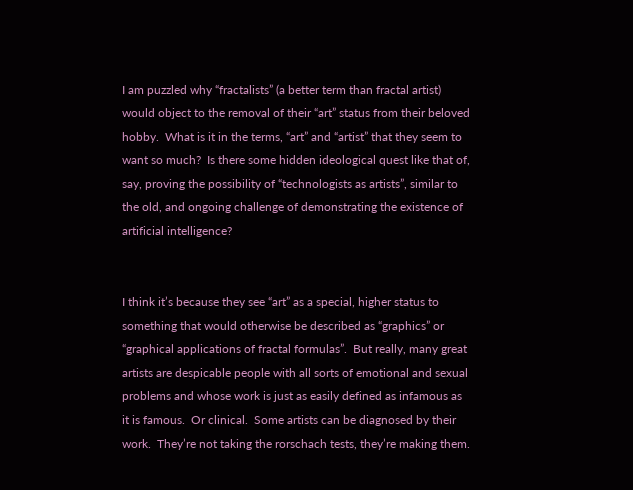I am puzzled why “fractalists” (a better term than fractal artist) would object to the removal of their “art” status from their beloved hobby.  What is it in the terms, “art” and “artist” that they seem to want so much?  Is there some hidden ideological quest like that of, say, proving the possibility of “technologists as artists”, similar to the old, and ongoing challenge of demonstrating the existence of artificial intelligence?


I think it’s because they see “art” as a special, higher status to something that would otherwise be described as “graphics” or “graphical applications of fractal formulas”.  But really, many great artists are despicable people with all sorts of emotional and sexual problems and whose work is just as easily defined as infamous as it is famous.  Or clinical.  Some artists can be diagnosed by their work.  They’re not taking the rorschach tests, they’re making them.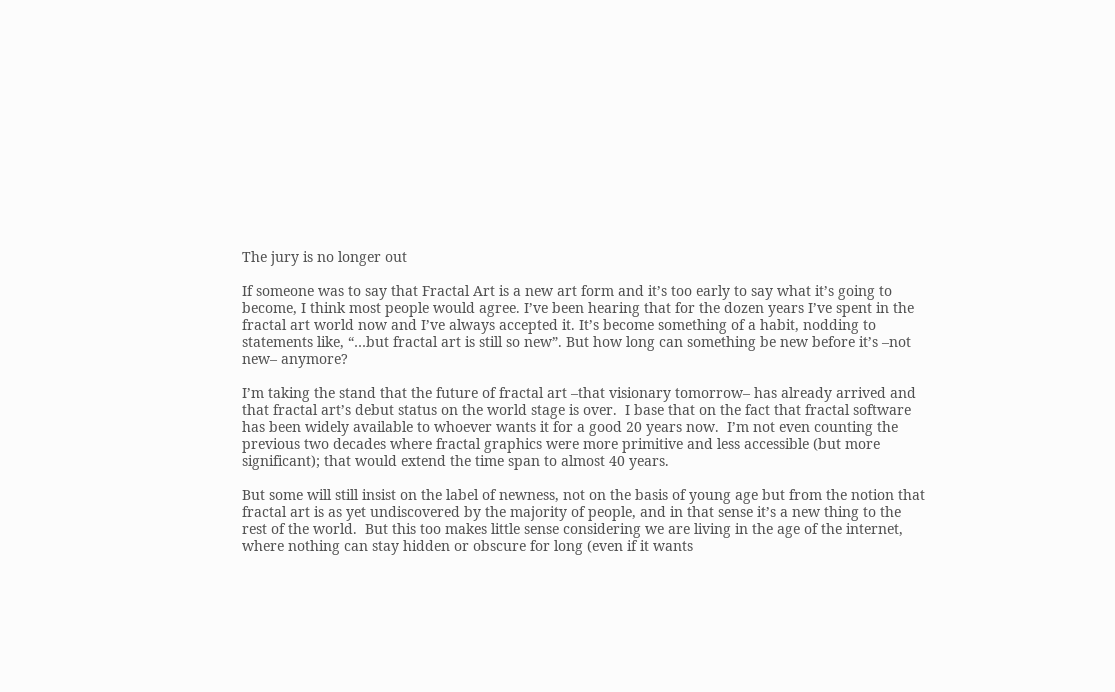The jury is no longer out

If someone was to say that Fractal Art is a new art form and it’s too early to say what it’s going to become, I think most people would agree. I’ve been hearing that for the dozen years I’ve spent in the fractal art world now and I’ve always accepted it. It’s become something of a habit, nodding to statements like, “…but fractal art is still so new”. But how long can something be new before it’s –not new– anymore?

I’m taking the stand that the future of fractal art –that visionary tomorrow– has already arrived and that fractal art’s debut status on the world stage is over.  I base that on the fact that fractal software has been widely available to whoever wants it for a good 20 years now.  I’m not even counting the previous two decades where fractal graphics were more primitive and less accessible (but more significant); that would extend the time span to almost 40 years.

But some will still insist on the label of newness, not on the basis of young age but from the notion that fractal art is as yet undiscovered by the majority of people, and in that sense it’s a new thing to the rest of the world.  But this too makes little sense considering we are living in the age of the internet, where nothing can stay hidden or obscure for long (even if it wants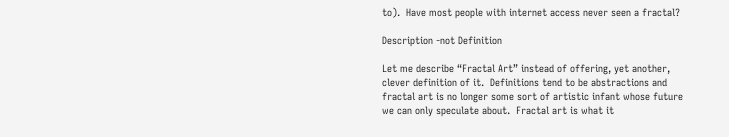to).  Have most people with internet access never seen a fractal?

Description -not Definition

Let me describe “Fractal Art” instead of offering, yet another, clever definition of it.  Definitions tend to be abstractions and fractal art is no longer some sort of artistic infant whose future we can only speculate about.  Fractal art is what it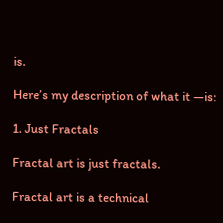is.

Here’s my description of what it —is:

1. Just Fractals

Fractal art is just fractals.

Fractal art is a technical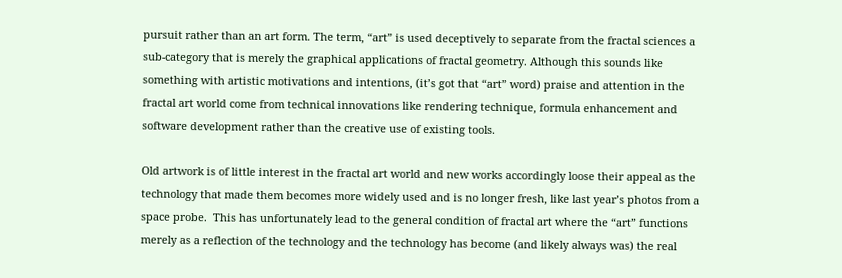pursuit rather than an art form. The term, “art” is used deceptively to separate from the fractal sciences a sub-category that is merely the graphical applications of fractal geometry. Although this sounds like something with artistic motivations and intentions, (it’s got that “art” word) praise and attention in the fractal art world come from technical innovations like rendering technique, formula enhancement and software development rather than the creative use of existing tools.

Old artwork is of little interest in the fractal art world and new works accordingly loose their appeal as the technology that made them becomes more widely used and is no longer fresh, like last year’s photos from a space probe.  This has unfortunately lead to the general condition of fractal art where the “art” functions merely as a reflection of the technology and the technology has become (and likely always was) the real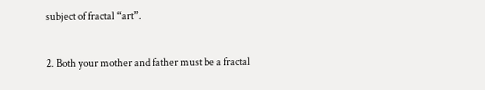subject of fractal “art”.

2. Both your mother and father must be a fractal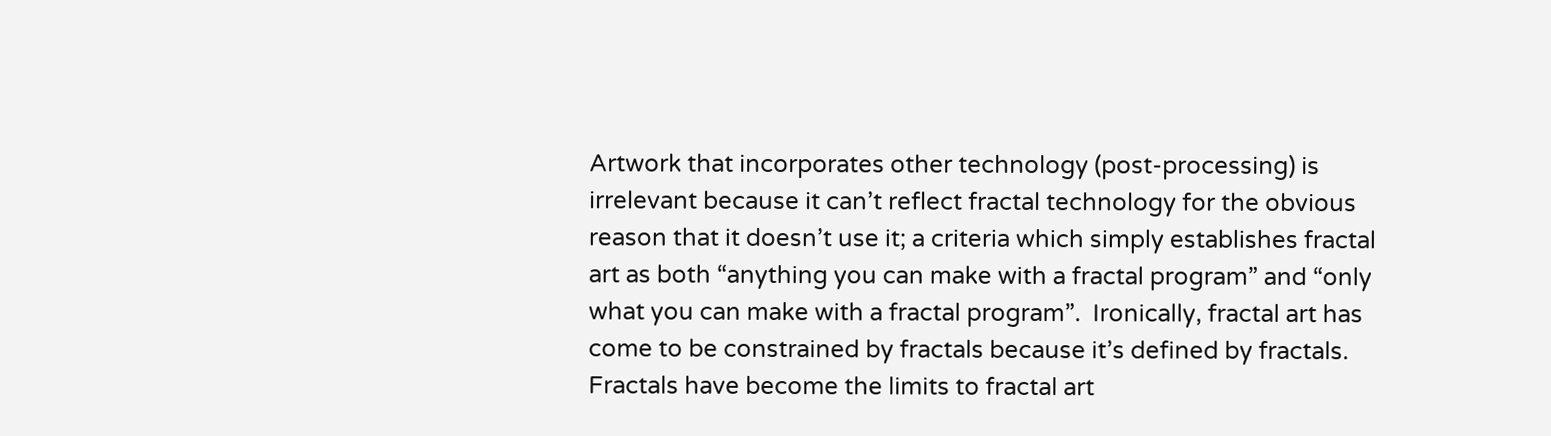Artwork that incorporates other technology (post-processing) is irrelevant because it can’t reflect fractal technology for the obvious reason that it doesn’t use it; a criteria which simply establishes fractal art as both “anything you can make with a fractal program” and “only what you can make with a fractal program”.  Ironically, fractal art has come to be constrained by fractals because it’s defined by fractals.  Fractals have become the limits to fractal art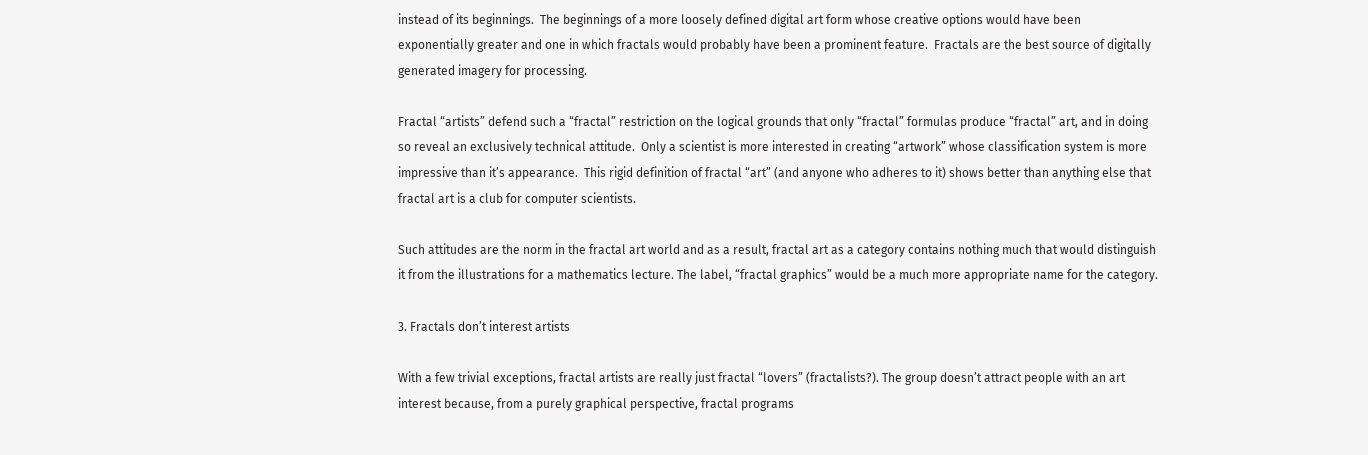instead of its beginnings.  The beginnings of a more loosely defined digital art form whose creative options would have been exponentially greater and one in which fractals would probably have been a prominent feature.  Fractals are the best source of digitally generated imagery for processing.

Fractal “artists” defend such a “fractal” restriction on the logical grounds that only “fractal” formulas produce “fractal” art, and in doing so reveal an exclusively technical attitude.  Only a scientist is more interested in creating “artwork” whose classification system is more impressive than it’s appearance.  This rigid definition of fractal “art” (and anyone who adheres to it) shows better than anything else that fractal art is a club for computer scientists.

Such attitudes are the norm in the fractal art world and as a result, fractal art as a category contains nothing much that would distinguish it from the illustrations for a mathematics lecture. The label, “fractal graphics” would be a much more appropriate name for the category.

3. Fractals don’t interest artists

With a few trivial exceptions, fractal artists are really just fractal “lovers” (fractalists?). The group doesn’t attract people with an art interest because, from a purely graphical perspective, fractal programs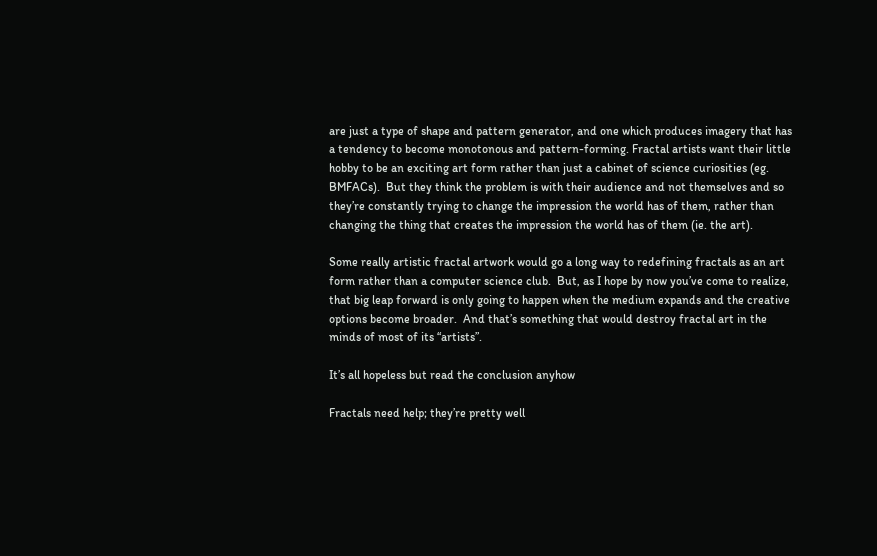are just a type of shape and pattern generator, and one which produces imagery that has a tendency to become monotonous and pattern-forming. Fractal artists want their little hobby to be an exciting art form rather than just a cabinet of science curiosities (eg. BMFACs).  But they think the problem is with their audience and not themselves and so they’re constantly trying to change the impression the world has of them, rather than changing the thing that creates the impression the world has of them (ie. the art).

Some really artistic fractal artwork would go a long way to redefining fractals as an art form rather than a computer science club.  But, as I hope by now you’ve come to realize, that big leap forward is only going to happen when the medium expands and the creative options become broader.  And that’s something that would destroy fractal art in the minds of most of its “artists”.

It’s all hopeless but read the conclusion anyhow

Fractals need help; they’re pretty well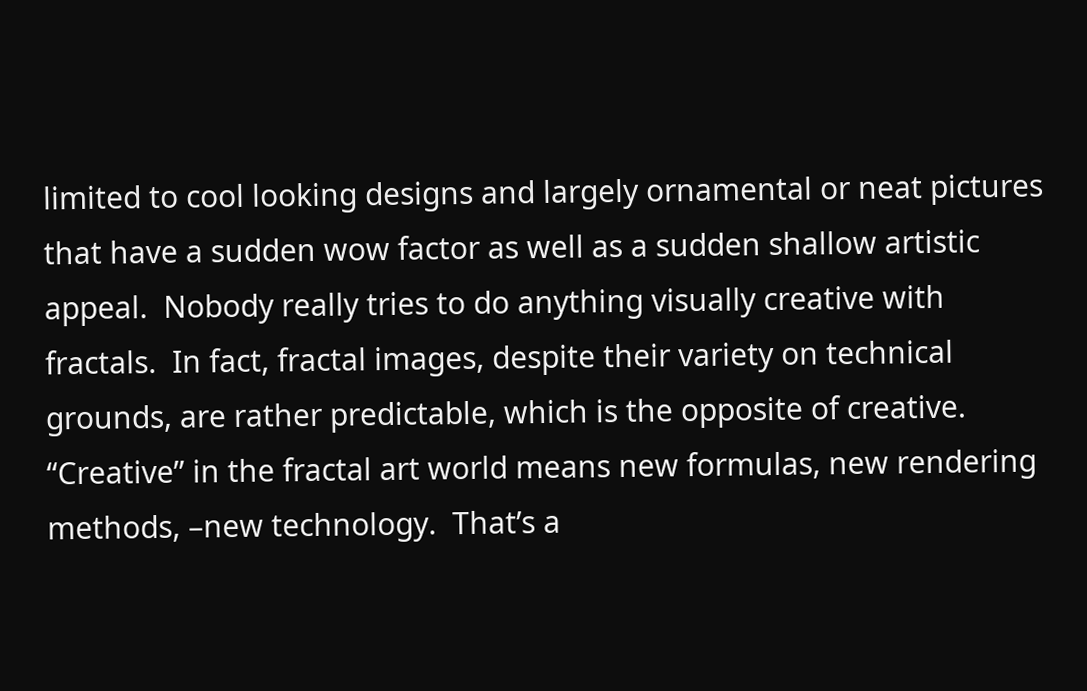limited to cool looking designs and largely ornamental or neat pictures that have a sudden wow factor as well as a sudden shallow artistic appeal.  Nobody really tries to do anything visually creative with fractals.  In fact, fractal images, despite their variety on technical grounds, are rather predictable, which is the opposite of creative.  “Creative” in the fractal art world means new formulas, new rendering methods, –new technology.  That’s a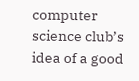computer science club’s idea of a good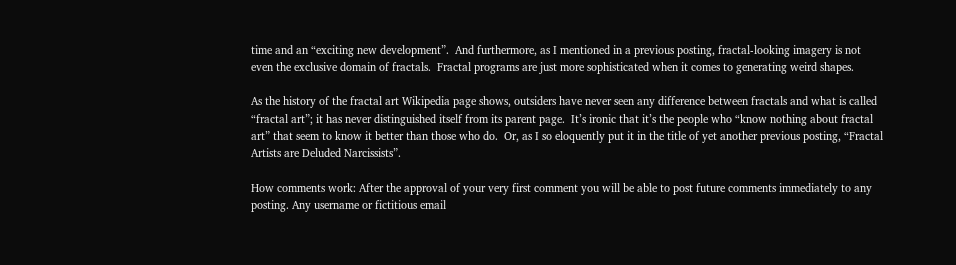time and an “exciting new development”.  And furthermore, as I mentioned in a previous posting, fractal-looking imagery is not even the exclusive domain of fractals.  Fractal programs are just more sophisticated when it comes to generating weird shapes.

As the history of the fractal art Wikipedia page shows, outsiders have never seen any difference between fractals and what is called “fractal art”; it has never distinguished itself from its parent page.  It’s ironic that it’s the people who “know nothing about fractal art” that seem to know it better than those who do.  Or, as I so eloquently put it in the title of yet another previous posting, “Fractal Artists are Deluded Narcissists”.

How comments work: After the approval of your very first comment you will be able to post future comments immediately to any posting. Any username or fictitious email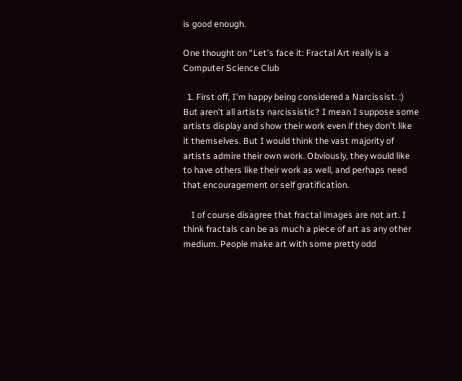is good enough.

One thought on “Let’s face it: Fractal Art really is a Computer Science Club

  1. First off, I’m happy being considered a Narcissist. :) But aren’t all artists narcissistic? I mean I suppose some artists display and show their work even if they don’t like it themselves. But I would think the vast majority of artists admire their own work. Obviously, they would like to have others like their work as well, and perhaps need that encouragement or self gratification.

    I of course disagree that fractal images are not art. I think fractals can be as much a piece of art as any other medium. People make art with some pretty odd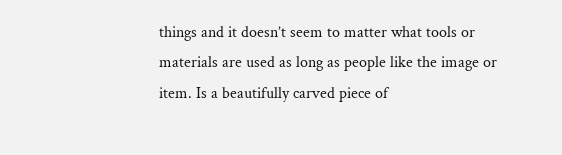things and it doesn’t seem to matter what tools or materials are used as long as people like the image or item. Is a beautifully carved piece of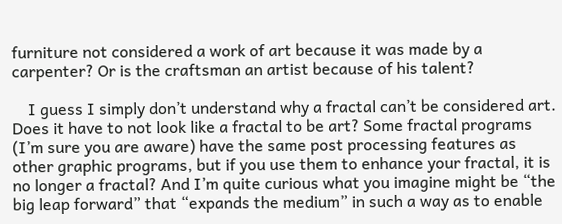furniture not considered a work of art because it was made by a carpenter? Or is the craftsman an artist because of his talent?

    I guess I simply don’t understand why a fractal can’t be considered art. Does it have to not look like a fractal to be art? Some fractal programs (I’m sure you are aware) have the same post processing features as other graphic programs, but if you use them to enhance your fractal, it is no longer a fractal? And I’m quite curious what you imagine might be “the big leap forward” that “expands the medium” in such a way as to enable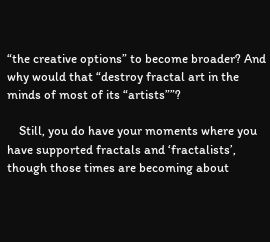“the creative options” to become broader? And why would that “destroy fractal art in the minds of most of its “artists””?

    Still, you do have your moments where you have supported fractals and ‘fractalists’, though those times are becoming about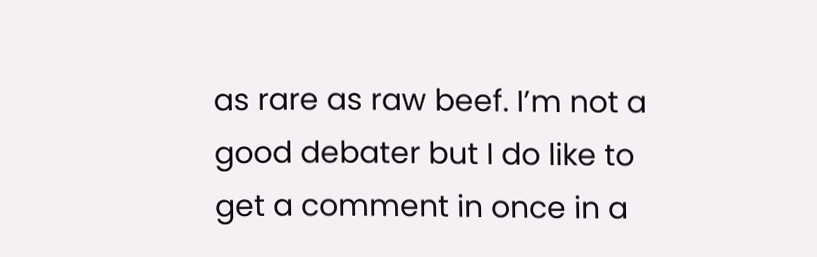as rare as raw beef. I’m not a good debater but I do like to get a comment in once in a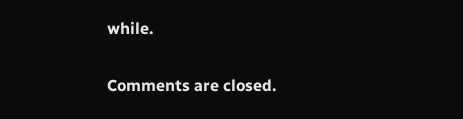while.

Comments are closed.